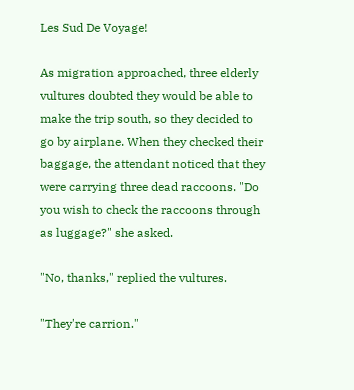Les Sud De Voyage!

As migration approached, three elderly
vultures doubted they would be able to
make the trip south, so they decided to
go by airplane. When they checked their
baggage, the attendant noticed that they
were carrying three dead raccoons. "Do
you wish to check the raccoons through
as luggage?" she asked.

"No, thanks," replied the vultures.

"They're carrion."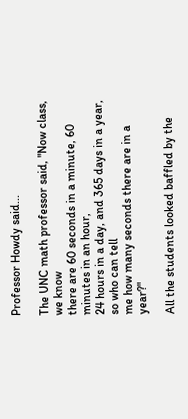Professor Howdy said...

The UNC math professor said, "Now class, we know
there are 60 seconds in a minute, 60 minutes in an hour,
24 hours in a day, and 365 days in a year, so who can tell
me how many seconds there are in a year?"

All the students looked baffled by the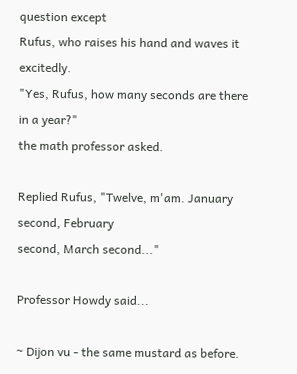question except
Rufus, who raises his hand and waves it excitedly.
"Yes, Rufus, how many seconds are there in a year?"
the math professor asked.

Replied Rufus, "Twelve, m'am. January second, February
second, March second..."

Professor Howdy said...

~ Dijon vu - the same mustard as before.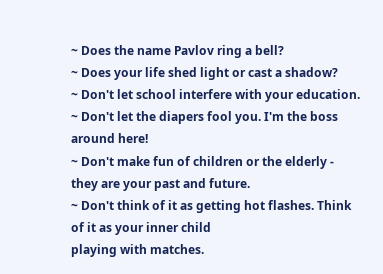~ Does the name Pavlov ring a bell?
~ Does your life shed light or cast a shadow?
~ Don't let school interfere with your education.
~ Don't let the diapers fool you. I'm the boss around here!
~ Don't make fun of children or the elderly - they are your past and future.
~ Don't think of it as getting hot flashes. Think of it as your inner child
playing with matches.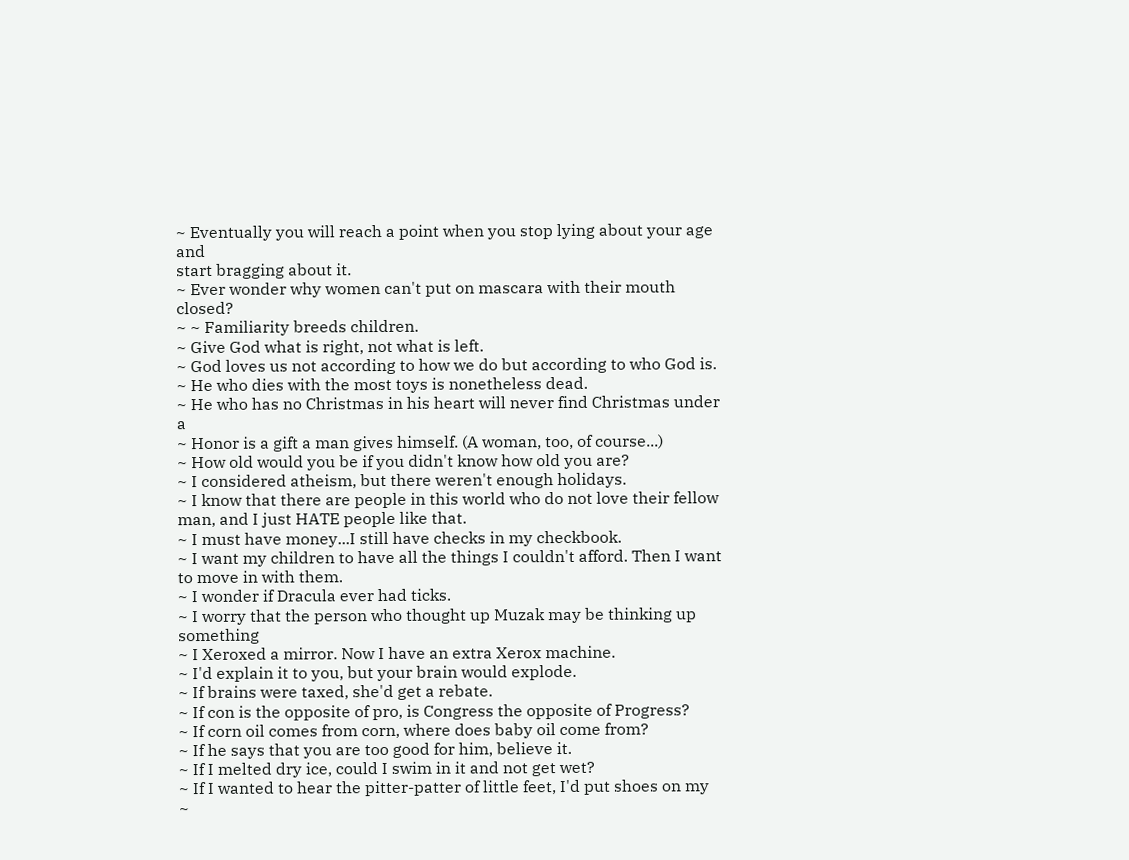~ Eventually you will reach a point when you stop lying about your age and
start bragging about it.
~ Ever wonder why women can't put on mascara with their mouth closed?
~ ~ Familiarity breeds children.
~ Give God what is right, not what is left.
~ God loves us not according to how we do but according to who God is.
~ He who dies with the most toys is nonetheless dead.
~ He who has no Christmas in his heart will never find Christmas under a
~ Honor is a gift a man gives himself. (A woman, too, of course...)
~ How old would you be if you didn't know how old you are?
~ I considered atheism, but there weren't enough holidays.
~ I know that there are people in this world who do not love their fellow
man, and I just HATE people like that.
~ I must have money...I still have checks in my checkbook.
~ I want my children to have all the things I couldn't afford. Then I want
to move in with them.
~ I wonder if Dracula ever had ticks.
~ I worry that the person who thought up Muzak may be thinking up something
~ I Xeroxed a mirror. Now I have an extra Xerox machine.
~ I'd explain it to you, but your brain would explode.
~ If brains were taxed, she'd get a rebate.
~ If con is the opposite of pro, is Congress the opposite of Progress?
~ If corn oil comes from corn, where does baby oil come from?
~ If he says that you are too good for him, believe it.
~ If I melted dry ice, could I swim in it and not get wet?
~ If I wanted to hear the pitter-patter of little feet, I'd put shoes on my
~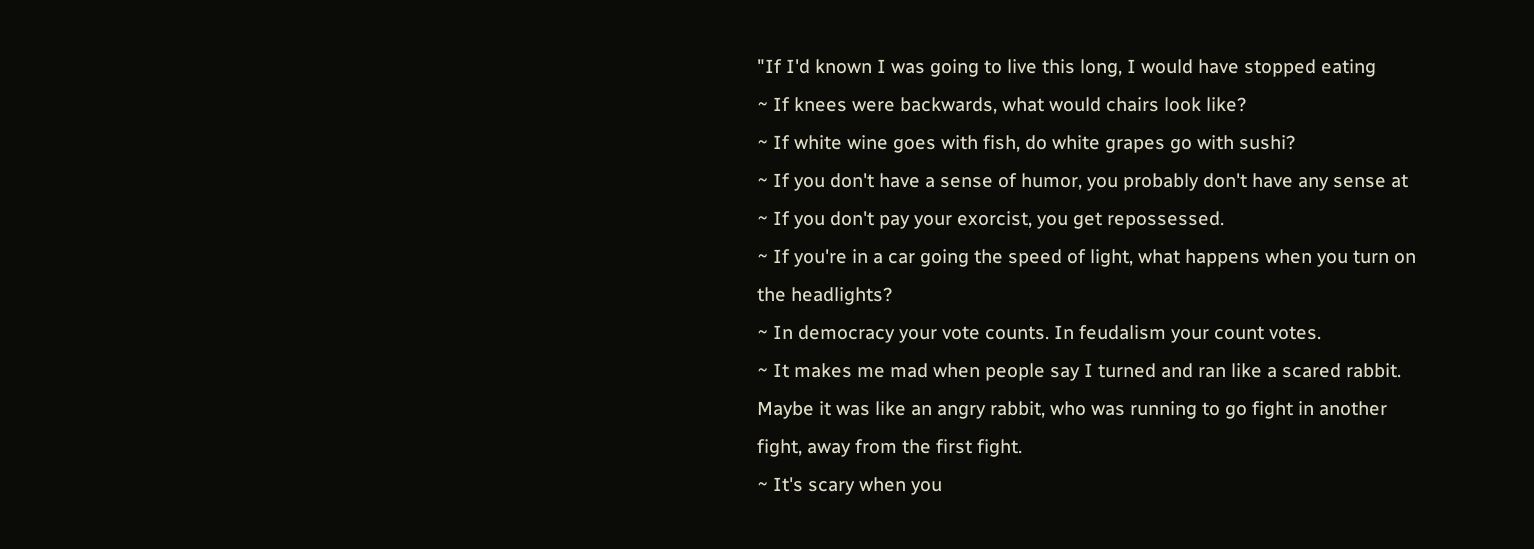"If I'd known I was going to live this long, I would have stopped eating
~ If knees were backwards, what would chairs look like?
~ If white wine goes with fish, do white grapes go with sushi?
~ If you don't have a sense of humor, you probably don't have any sense at
~ If you don't pay your exorcist, you get repossessed.
~ If you're in a car going the speed of light, what happens when you turn on
the headlights?
~ In democracy your vote counts. In feudalism your count votes.
~ It makes me mad when people say I turned and ran like a scared rabbit.
Maybe it was like an angry rabbit, who was running to go fight in another
fight, away from the first fight.
~ It's scary when you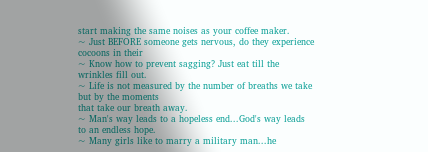start making the same noises as your coffee maker.
~ Just BEFORE someone gets nervous, do they experience cocoons in their
~ Know how to prevent sagging? Just eat till the wrinkles fill out.
~ Life is not measured by the number of breaths we take but by the moments
that take our breath away.
~ Man's way leads to a hopeless end...God's way leads to an endless hope.
~ Many girls like to marry a military man...he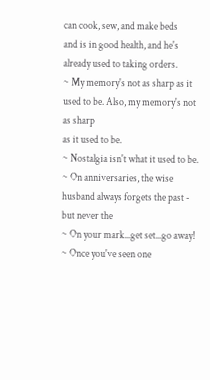can cook, sew, and make beds
and is in good health, and he's already used to taking orders.
~ My memory's not as sharp as it used to be. Also, my memory's not as sharp
as it used to be.
~ Nostalgia isn't what it used to be.
~ On anniversaries, the wise husband always forgets the past - but never the
~ On your mark...get set...go away!
~ Once you've seen one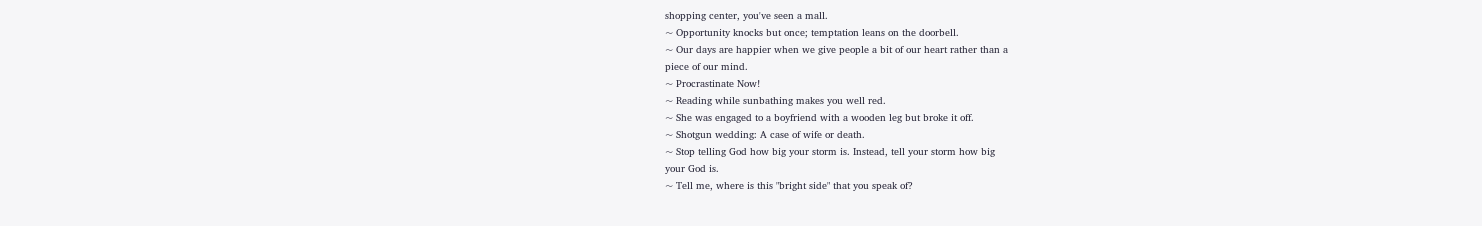shopping center, you've seen a mall.
~ Opportunity knocks but once; temptation leans on the doorbell.
~ Our days are happier when we give people a bit of our heart rather than a
piece of our mind.
~ Procrastinate Now!
~ Reading while sunbathing makes you well red.
~ She was engaged to a boyfriend with a wooden leg but broke it off.
~ Shotgun wedding: A case of wife or death.
~ Stop telling God how big your storm is. Instead, tell your storm how big
your God is.
~ Tell me, where is this "bright side" that you speak of?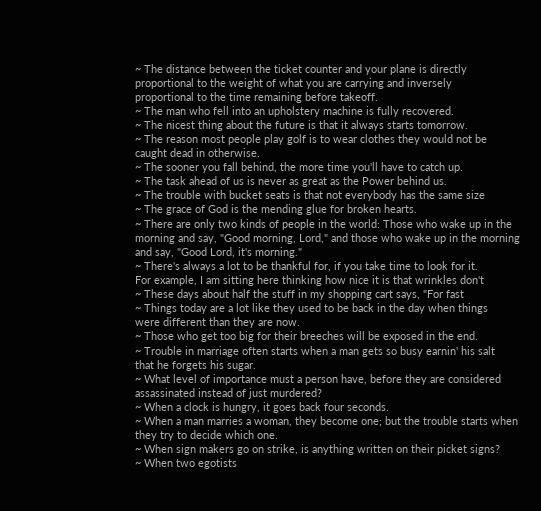~ The distance between the ticket counter and your plane is directly
proportional to the weight of what you are carrying and inversely
proportional to the time remaining before takeoff.
~ The man who fell into an upholstery machine is fully recovered.
~ The nicest thing about the future is that it always starts tomorrow.
~ The reason most people play golf is to wear clothes they would not be
caught dead in otherwise.
~ The sooner you fall behind, the more time you'll have to catch up.
~ The task ahead of us is never as great as the Power behind us.
~ The trouble with bucket seats is that not everybody has the same size
~ The grace of God is the mending glue for broken hearts.
~ There are only two kinds of people in the world: Those who wake up in the
morning and say, "Good morning, Lord," and those who wake up in the morning
and say, "Good Lord, it's morning."
~ There's always a lot to be thankful for, if you take time to look for it.
For example, I am sitting here thinking how nice it is that wrinkles don't
~ These days about half the stuff in my shopping cart says, "For fast
~ Things today are a lot like they used to be back in the day when things
were different than they are now.
~ Those who get too big for their breeches will be exposed in the end.
~ Trouble in marriage often starts when a man gets so busy earnin' his salt
that he forgets his sugar.
~ What level of importance must a person have, before they are considered
assassinated instead of just murdered?
~ When a clock is hungry, it goes back four seconds.
~ When a man marries a woman, they become one; but the trouble starts when
they try to decide which one.
~ When sign makers go on strike, is anything written on their picket signs?
~ When two egotists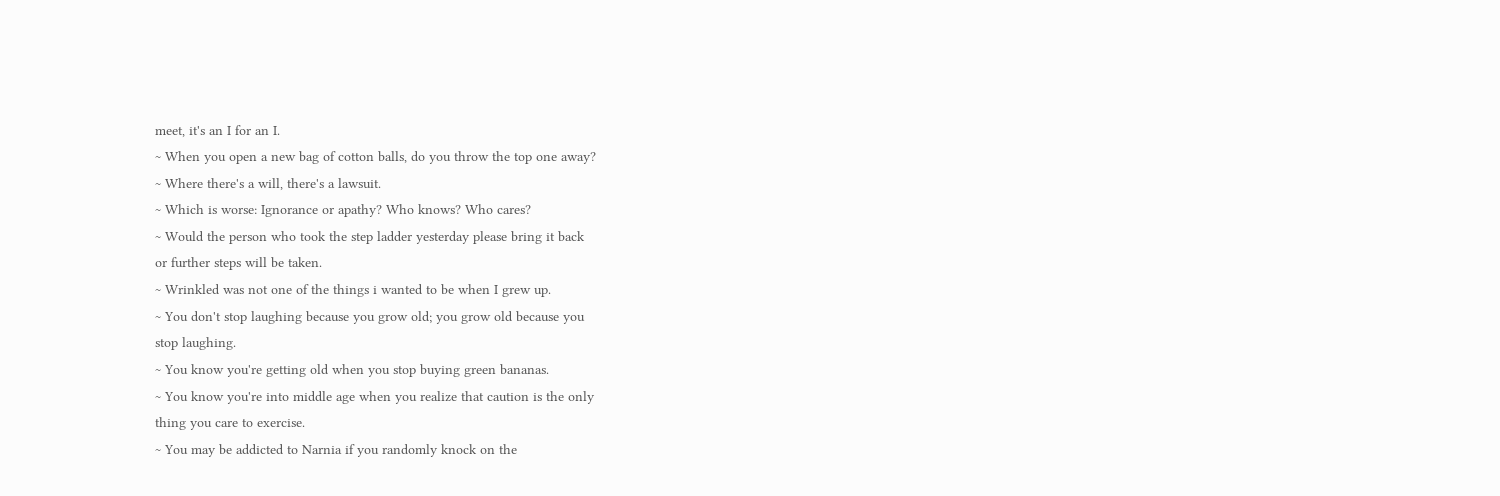meet, it's an I for an I.
~ When you open a new bag of cotton balls, do you throw the top one away?
~ Where there's a will, there's a lawsuit.
~ Which is worse: Ignorance or apathy? Who knows? Who cares?
~ Would the person who took the step ladder yesterday please bring it back
or further steps will be taken.
~ Wrinkled was not one of the things i wanted to be when I grew up.
~ You don't stop laughing because you grow old; you grow old because you
stop laughing.
~ You know you're getting old when you stop buying green bananas.
~ You know you're into middle age when you realize that caution is the only
thing you care to exercise.
~ You may be addicted to Narnia if you randomly knock on the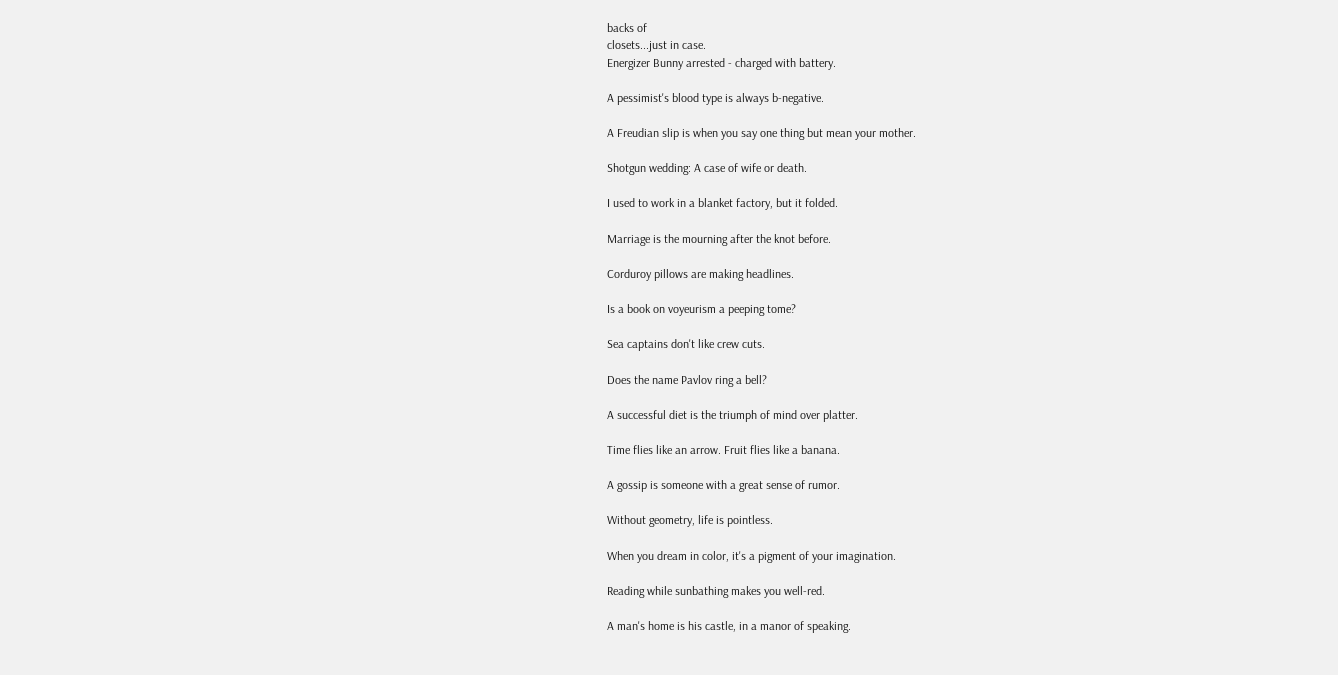backs of
closets...just in case.
Energizer Bunny arrested - charged with battery.

A pessimist's blood type is always b-negative.

A Freudian slip is when you say one thing but mean your mother.

Shotgun wedding: A case of wife or death.

I used to work in a blanket factory, but it folded.

Marriage is the mourning after the knot before.

Corduroy pillows are making headlines.

Is a book on voyeurism a peeping tome?

Sea captains don't like crew cuts.

Does the name Pavlov ring a bell?

A successful diet is the triumph of mind over platter.

Time flies like an arrow. Fruit flies like a banana.

A gossip is someone with a great sense of rumor.

Without geometry, life is pointless.

When you dream in color, it's a pigment of your imagination.

Reading while sunbathing makes you well-red.

A man's home is his castle, in a manor of speaking.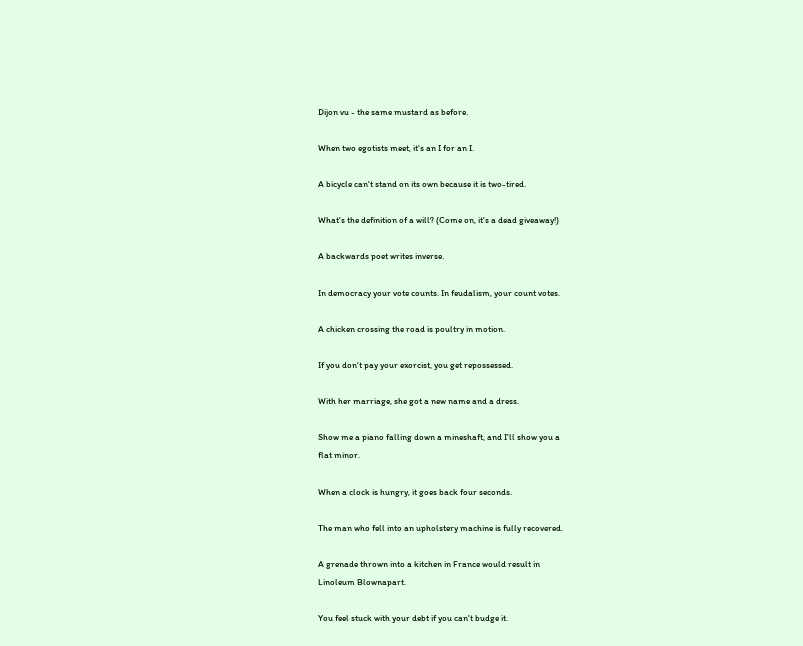Dijon vu - the same mustard as before.

When two egotists meet, it's an I for an I.

A bicycle can't stand on its own because it is two-tired.

What's the definition of a will? (Come on, it's a dead giveaway!)

A backwards poet writes inverse.

In democracy your vote counts. In feudalism, your count votes.

A chicken crossing the road is poultry in motion.

If you don't pay your exorcist, you get repossessed.

With her marriage, she got a new name and a dress.

Show me a piano falling down a mineshaft, and I'll show you a
flat minor.

When a clock is hungry, it goes back four seconds.

The man who fell into an upholstery machine is fully recovered.

A grenade thrown into a kitchen in France would result in
Linoleum Blownapart.

You feel stuck with your debt if you can't budge it.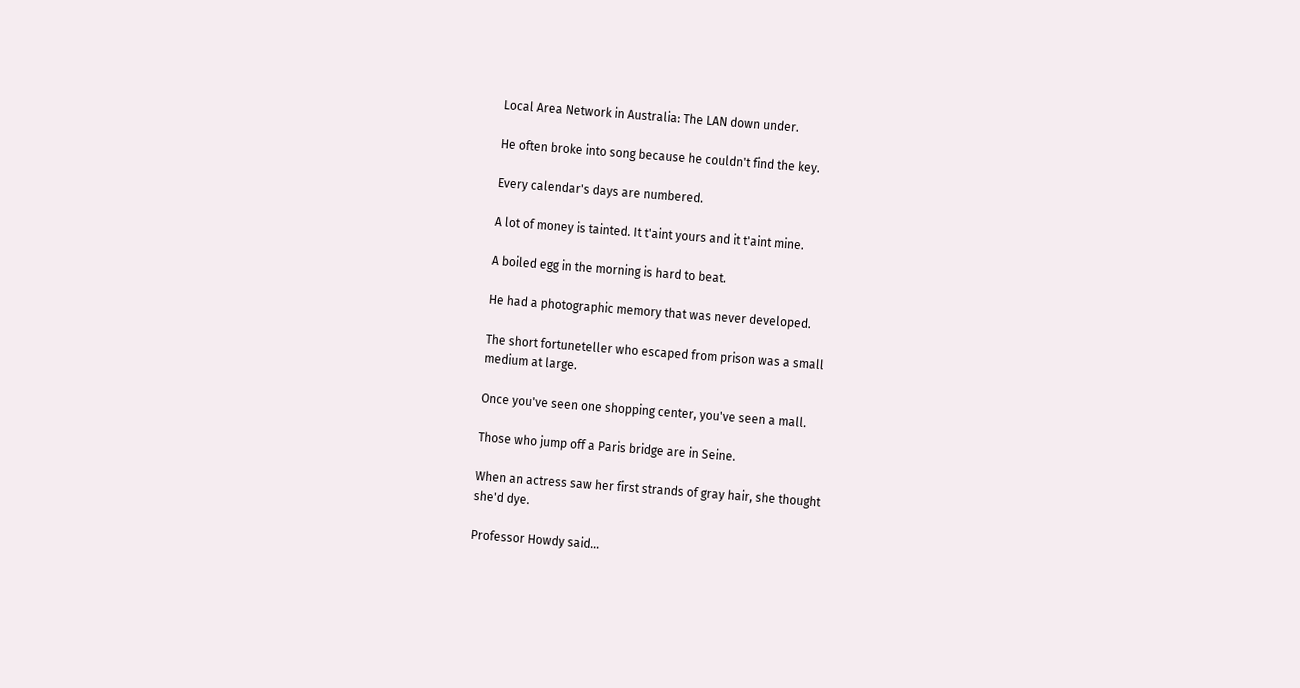Local Area Network in Australia: The LAN down under.

He often broke into song because he couldn't find the key.

Every calendar's days are numbered.

A lot of money is tainted. It t'aint yours and it t'aint mine.

A boiled egg in the morning is hard to beat.

He had a photographic memory that was never developed.

The short fortuneteller who escaped from prison was a small
medium at large.

Once you've seen one shopping center, you've seen a mall.

Those who jump off a Paris bridge are in Seine.

When an actress saw her first strands of gray hair, she thought
she'd dye.

Professor Howdy said...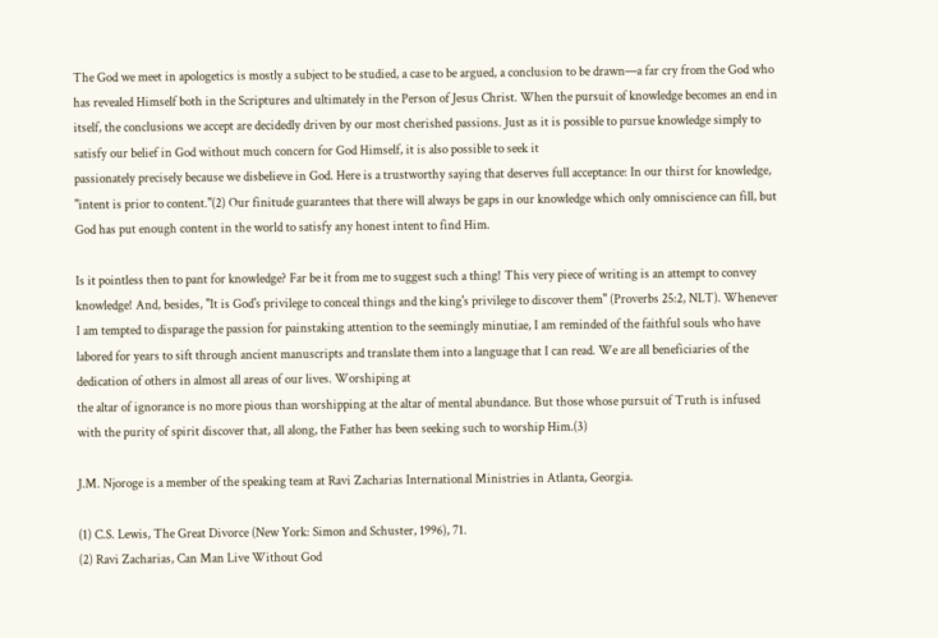The God we meet in apologetics is mostly a subject to be studied, a case to be argued, a conclusion to be drawn—a far cry from the God who has revealed Himself both in the Scriptures and ultimately in the Person of Jesus Christ. When the pursuit of knowledge becomes an end in itself, the conclusions we accept are decidedly driven by our most cherished passions. Just as it is possible to pursue knowledge simply to satisfy our belief in God without much concern for God Himself, it is also possible to seek it
passionately precisely because we disbelieve in God. Here is a trustworthy saying that deserves full acceptance: In our thirst for knowledge, "intent is prior to content."(2) Our finitude guarantees that there will always be gaps in our knowledge which only omniscience can fill, but God has put enough content in the world to satisfy any honest intent to find Him.

Is it pointless then to pant for knowledge? Far be it from me to suggest such a thing! This very piece of writing is an attempt to convey knowledge! And, besides, "It is God's privilege to conceal things and the king's privilege to discover them" (Proverbs 25:2, NLT). Whenever I am tempted to disparage the passion for painstaking attention to the seemingly minutiae, I am reminded of the faithful souls who have labored for years to sift through ancient manuscripts and translate them into a language that I can read. We are all beneficiaries of the dedication of others in almost all areas of our lives. Worshiping at
the altar of ignorance is no more pious than worshipping at the altar of mental abundance. But those whose pursuit of Truth is infused with the purity of spirit discover that, all along, the Father has been seeking such to worship Him.(3)

J.M. Njoroge is a member of the speaking team at Ravi Zacharias International Ministries in Atlanta, Georgia.

(1) C.S. Lewis, The Great Divorce (New York: Simon and Schuster, 1996), 71.
(2) Ravi Zacharias, Can Man Live Without God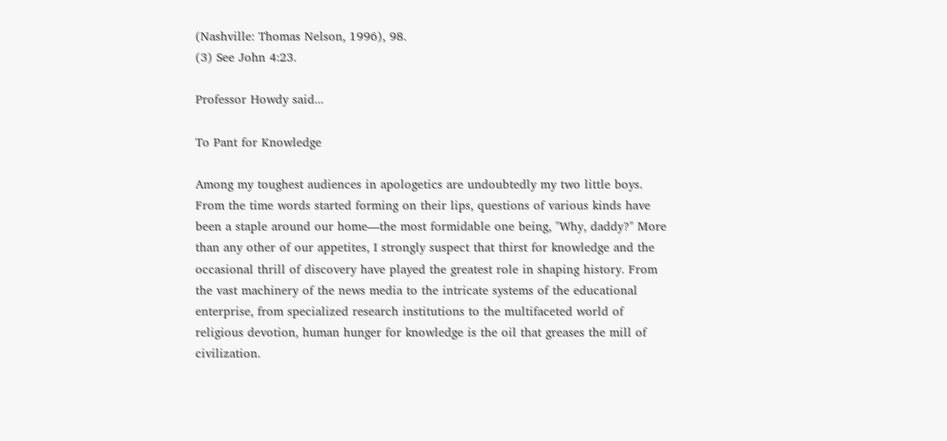(Nashville: Thomas Nelson, 1996), 98.
(3) See John 4:23.

Professor Howdy said...

To Pant for Knowledge

Among my toughest audiences in apologetics are undoubtedly my two little boys. From the time words started forming on their lips, questions of various kinds have been a staple around our home—the most formidable one being, "Why, daddy?" More than any other of our appetites, I strongly suspect that thirst for knowledge and the occasional thrill of discovery have played the greatest role in shaping history. From the vast machinery of the news media to the intricate systems of the educational enterprise, from specialized research institutions to the multifaceted world of religious devotion, human hunger for knowledge is the oil that greases the mill of civilization.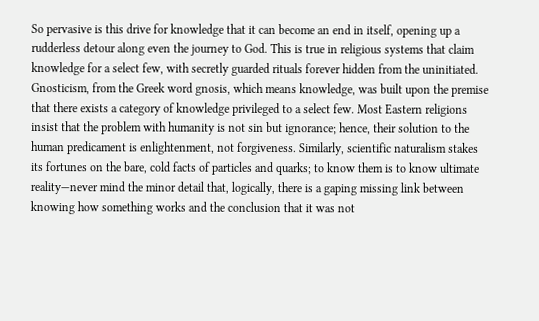So pervasive is this drive for knowledge that it can become an end in itself, opening up a rudderless detour along even the journey to God. This is true in religious systems that claim knowledge for a select few, with secretly guarded rituals forever hidden from the uninitiated.
Gnosticism, from the Greek word gnosis, which means knowledge, was built upon the premise that there exists a category of knowledge privileged to a select few. Most Eastern religions insist that the problem with humanity is not sin but ignorance; hence, their solution to the human predicament is enlightenment, not forgiveness. Similarly, scientific naturalism stakes its fortunes on the bare, cold facts of particles and quarks; to know them is to know ultimate reality—never mind the minor detail that, logically, there is a gaping missing link between knowing how something works and the conclusion that it was not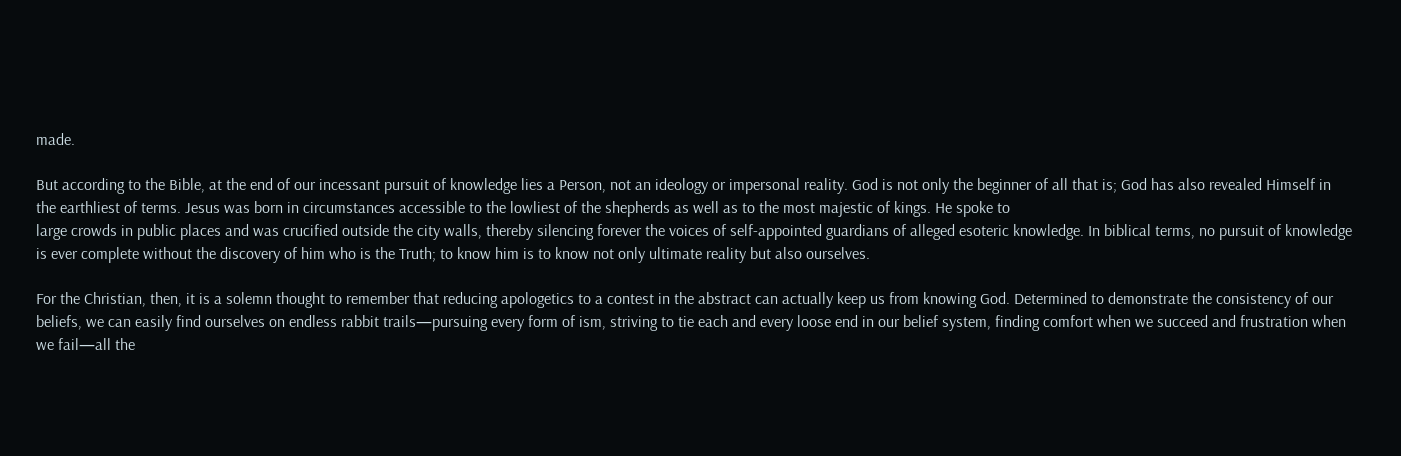made.

But according to the Bible, at the end of our incessant pursuit of knowledge lies a Person, not an ideology or impersonal reality. God is not only the beginner of all that is; God has also revealed Himself in the earthliest of terms. Jesus was born in circumstances accessible to the lowliest of the shepherds as well as to the most majestic of kings. He spoke to
large crowds in public places and was crucified outside the city walls, thereby silencing forever the voices of self-appointed guardians of alleged esoteric knowledge. In biblical terms, no pursuit of knowledge is ever complete without the discovery of him who is the Truth; to know him is to know not only ultimate reality but also ourselves.

For the Christian, then, it is a solemn thought to remember that reducing apologetics to a contest in the abstract can actually keep us from knowing God. Determined to demonstrate the consistency of our beliefs, we can easily find ourselves on endless rabbit trails—pursuing every form of ism, striving to tie each and every loose end in our belief system, finding comfort when we succeed and frustration when we fail—all the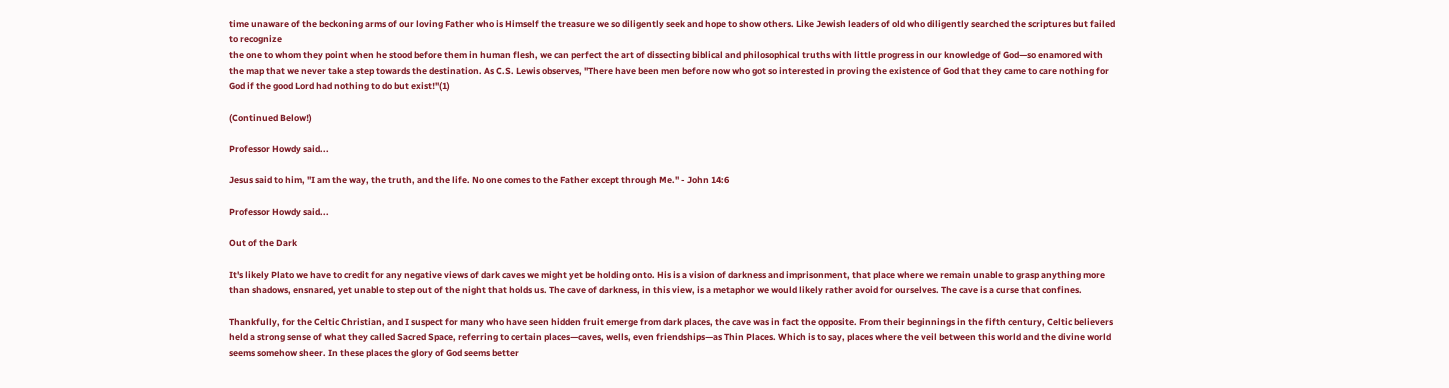time unaware of the beckoning arms of our loving Father who is Himself the treasure we so diligently seek and hope to show others. Like Jewish leaders of old who diligently searched the scriptures but failed to recognize
the one to whom they point when he stood before them in human flesh, we can perfect the art of dissecting biblical and philosophical truths with little progress in our knowledge of God—so enamored with the map that we never take a step towards the destination. As C.S. Lewis observes, "There have been men before now who got so interested in proving the existence of God that they came to care nothing for God if the good Lord had nothing to do but exist!"(1)

(Continued Below!)

Professor Howdy said...

Jesus said to him, "I am the way, the truth, and the life. No one comes to the Father except through Me." - John 14:6

Professor Howdy said...

Out of the Dark

It's likely Plato we have to credit for any negative views of dark caves we might yet be holding onto. His is a vision of darkness and imprisonment, that place where we remain unable to grasp anything more than shadows, ensnared, yet unable to step out of the night that holds us. The cave of darkness, in this view, is a metaphor we would likely rather avoid for ourselves. The cave is a curse that confines.

Thankfully, for the Celtic Christian, and I suspect for many who have seen hidden fruit emerge from dark places, the cave was in fact the opposite. From their beginnings in the fifth century, Celtic believers held a strong sense of what they called Sacred Space, referring to certain places—caves, wells, even friendships—as Thin Places. Which is to say, places where the veil between this world and the divine world seems somehow sheer. In these places the glory of God seems better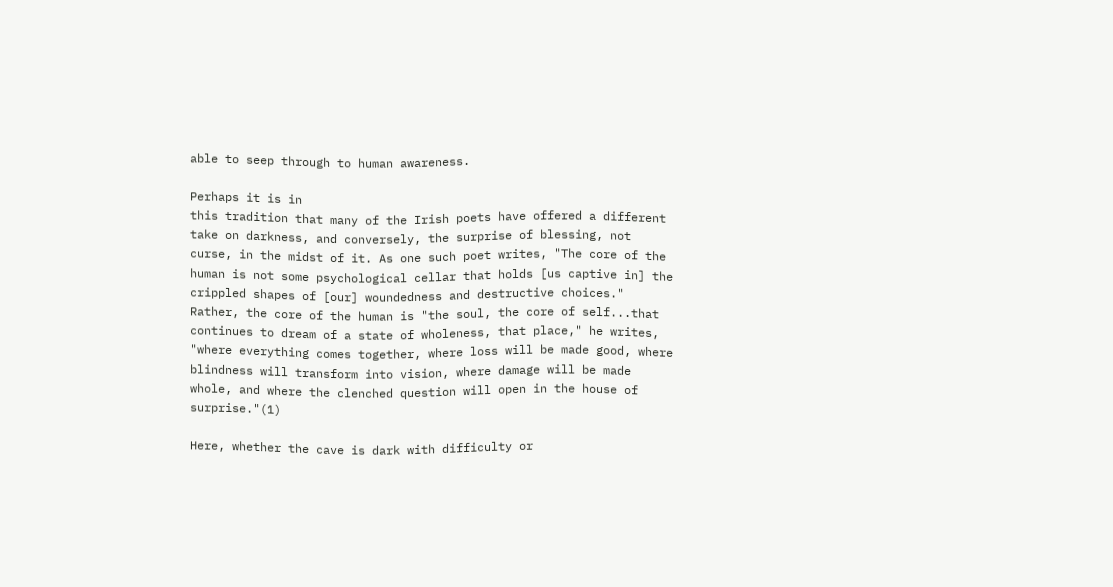able to seep through to human awareness.

Perhaps it is in
this tradition that many of the Irish poets have offered a different take on darkness, and conversely, the surprise of blessing, not curse, in the midst of it. As one such poet writes, "The core of the human is not some psychological cellar that holds [us captive in] the crippled shapes of [our] woundedness and destructive choices." Rather, the core of the human is "the soul, the core of self...that continues to dream of a state of wholeness, that place," he writes, "where everything comes together, where loss will be made good, where blindness will transform into vision, where damage will be made whole, and where the clenched question will open in the house of surprise."(1)

Here, whether the cave is dark with difficulty or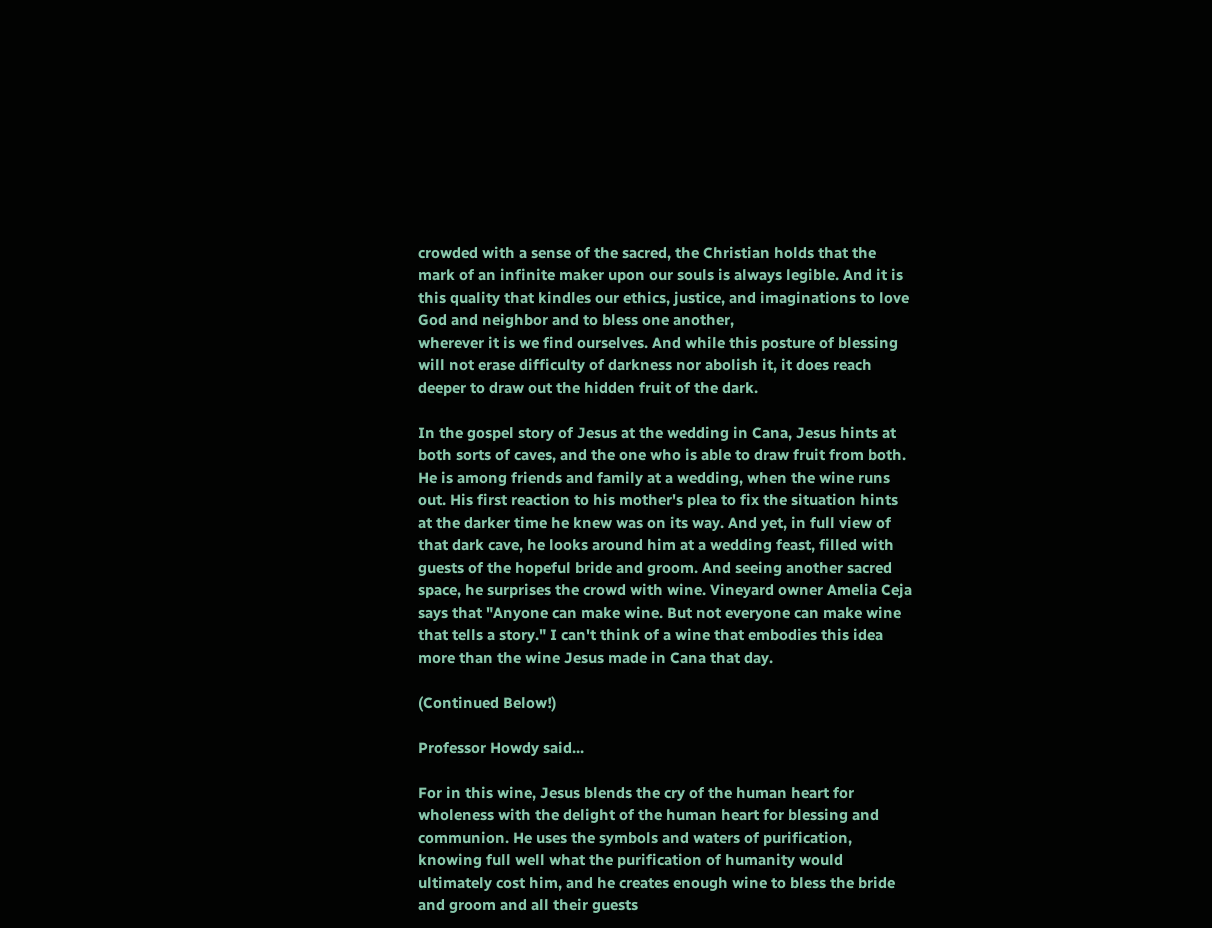crowded with a sense of the sacred, the Christian holds that the mark of an infinite maker upon our souls is always legible. And it is this quality that kindles our ethics, justice, and imaginations to love God and neighbor and to bless one another,
wherever it is we find ourselves. And while this posture of blessing will not erase difficulty of darkness nor abolish it, it does reach deeper to draw out the hidden fruit of the dark.

In the gospel story of Jesus at the wedding in Cana, Jesus hints at both sorts of caves, and the one who is able to draw fruit from both. He is among friends and family at a wedding, when the wine runs out. His first reaction to his mother's plea to fix the situation hints at the darker time he knew was on its way. And yet, in full view of that dark cave, he looks around him at a wedding feast, filled with guests of the hopeful bride and groom. And seeing another sacred space, he surprises the crowd with wine. Vineyard owner Amelia Ceja says that "Anyone can make wine. But not everyone can make wine that tells a story." I can't think of a wine that embodies this idea more than the wine Jesus made in Cana that day.

(Continued Below!)

Professor Howdy said...

For in this wine, Jesus blends the cry of the human heart for
wholeness with the delight of the human heart for blessing and communion. He uses the symbols and waters of purification, knowing full well what the purification of humanity would ultimately cost him, and he creates enough wine to bless the bride and groom and all their guests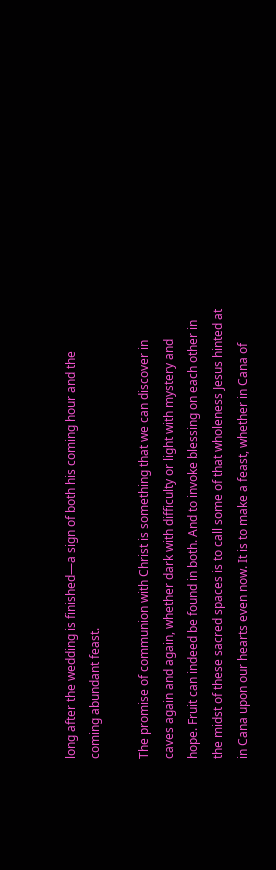long after the wedding is finished—a sign of both his coming hour and the coming abundant feast.

The promise of communion with Christ is something that we can discover in caves again and again, whether dark with difficulty or light with mystery and hope. Fruit can indeed be found in both. And to invoke blessing on each other in the midst of these sacred spaces is to call some of that wholeness Jesus hinted at in Cana upon our hearts even now. It is to make a feast, whether in Cana of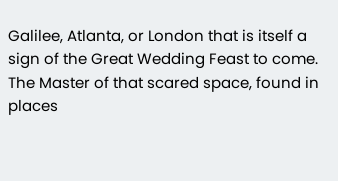Galilee, Atlanta, or London that is itself a sign of the Great Wedding Feast to come. The Master of that scared space, found in places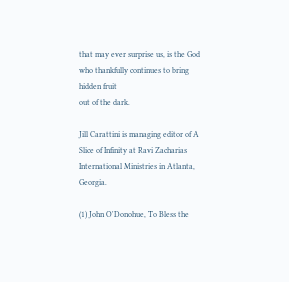that may ever surprise us, is the God who thankfully continues to bring hidden fruit
out of the dark.

Jill Carattini is managing editor of A Slice of Infinity at Ravi Zacharias International Ministries in Atlanta, Georgia.

(1) John O'Donohue, To Bless the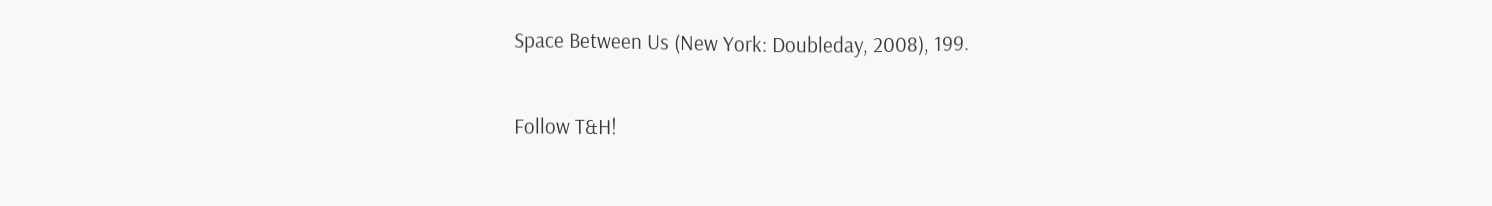Space Between Us (New York: Doubleday, 2008), 199.

Follow T&H!